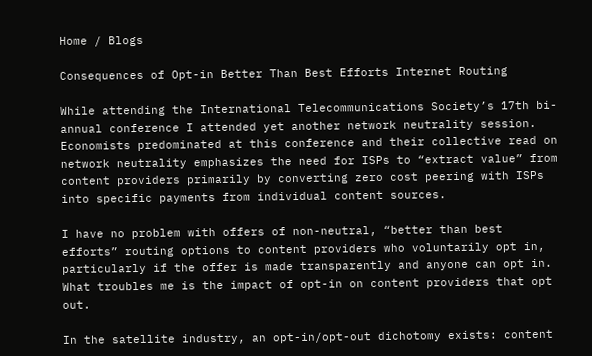Home / Blogs

Consequences of Opt-in Better Than Best Efforts Internet Routing

While attending the International Telecommunications Society’s 17th bi-annual conference I attended yet another network neutrality session. Economists predominated at this conference and their collective read on network neutrality emphasizes the need for ISPs to “extract value” from content providers primarily by converting zero cost peering with ISPs into specific payments from individual content sources.

I have no problem with offers of non-neutral, “better than best efforts” routing options to content providers who voluntarily opt in, particularly if the offer is made transparently and anyone can opt in. What troubles me is the impact of opt-in on content providers that opt out.

In the satellite industry, an opt-in/opt-out dichotomy exists: content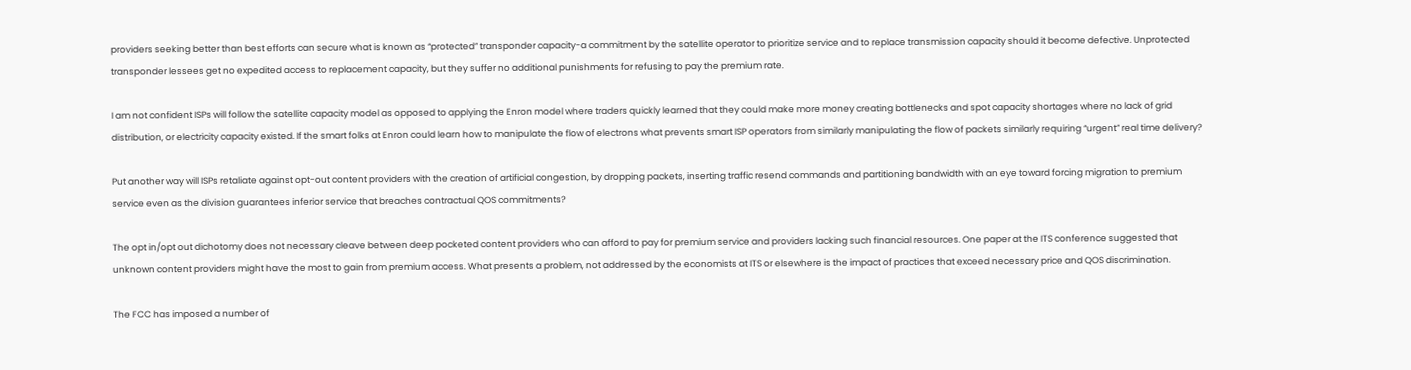providers seeking better than best efforts can secure what is known as “protected” transponder capacity-a commitment by the satellite operator to prioritize service and to replace transmission capacity should it become defective. Unprotected transponder lessees get no expedited access to replacement capacity, but they suffer no additional punishments for refusing to pay the premium rate.

I am not confident ISPs will follow the satellite capacity model as opposed to applying the Enron model where traders quickly learned that they could make more money creating bottlenecks and spot capacity shortages where no lack of grid distribution, or electricity capacity existed. If the smart folks at Enron could learn how to manipulate the flow of electrons what prevents smart ISP operators from similarly manipulating the flow of packets similarly requiring “urgent” real time delivery?

Put another way will ISPs retaliate against opt-out content providers with the creation of artificial congestion, by dropping packets, inserting traffic resend commands and partitioning bandwidth with an eye toward forcing migration to premium service even as the division guarantees inferior service that breaches contractual QOS commitments?

The opt in/opt out dichotomy does not necessary cleave between deep pocketed content providers who can afford to pay for premium service and providers lacking such financial resources. One paper at the ITS conference suggested that unknown content providers might have the most to gain from premium access. What presents a problem, not addressed by the economists at ITS or elsewhere is the impact of practices that exceed necessary price and QOS discrimination.

The FCC has imposed a number of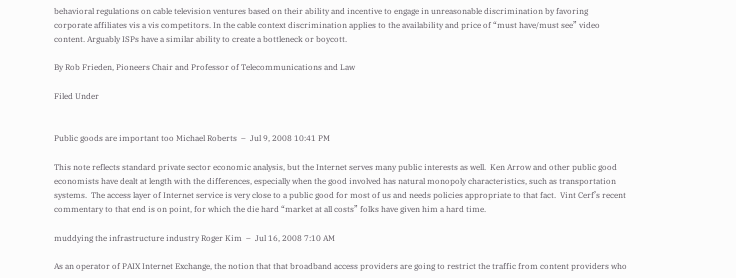behavioral regulations on cable television ventures based on their ability and incentive to engage in unreasonable discrimination by favoring corporate affiliates vis a vis competitors. In the cable context discrimination applies to the availability and price of “must have/must see” video content. Arguably ISPs have a similar ability to create a bottleneck or boycott.

By Rob Frieden, Pioneers Chair and Professor of Telecommunications and Law

Filed Under


Public goods are important too Michael Roberts  –  Jul 9, 2008 10:41 PM

This note reflects standard private sector economic analysis, but the Internet serves many public interests as well.  Ken Arrow and other public good economists have dealt at length with the differences, especially when the good involved has natural monopoly characteristics, such as transportation systems.  The access layer of Internet service is very close to a public good for most of us and needs policies appropriate to that fact.  Vint Cerf’s recent commentary to that end is on point, for which the die hard “market at all costs” folks have given him a hard time.

muddying the infrastructure industry Roger Kim  –  Jul 16, 2008 7:10 AM

As an operator of PAIX Internet Exchange, the notion that that broadband access providers are going to restrict the traffic from content providers who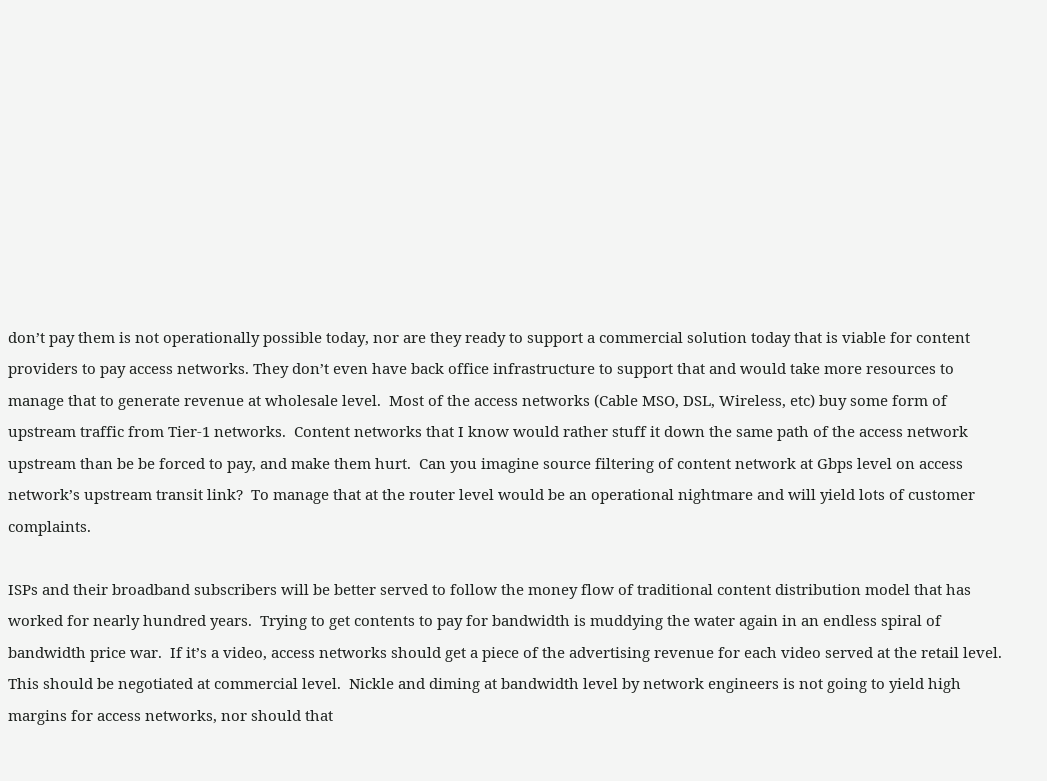don’t pay them is not operationally possible today, nor are they ready to support a commercial solution today that is viable for content providers to pay access networks. They don’t even have back office infrastructure to support that and would take more resources to manage that to generate revenue at wholesale level.  Most of the access networks (Cable MSO, DSL, Wireless, etc) buy some form of upstream traffic from Tier-1 networks.  Content networks that I know would rather stuff it down the same path of the access network upstream than be be forced to pay, and make them hurt.  Can you imagine source filtering of content network at Gbps level on access network’s upstream transit link?  To manage that at the router level would be an operational nightmare and will yield lots of customer complaints.

ISPs and their broadband subscribers will be better served to follow the money flow of traditional content distribution model that has worked for nearly hundred years.  Trying to get contents to pay for bandwidth is muddying the water again in an endless spiral of bandwidth price war.  If it’s a video, access networks should get a piece of the advertising revenue for each video served at the retail level.  This should be negotiated at commercial level.  Nickle and diming at bandwidth level by network engineers is not going to yield high margins for access networks, nor should that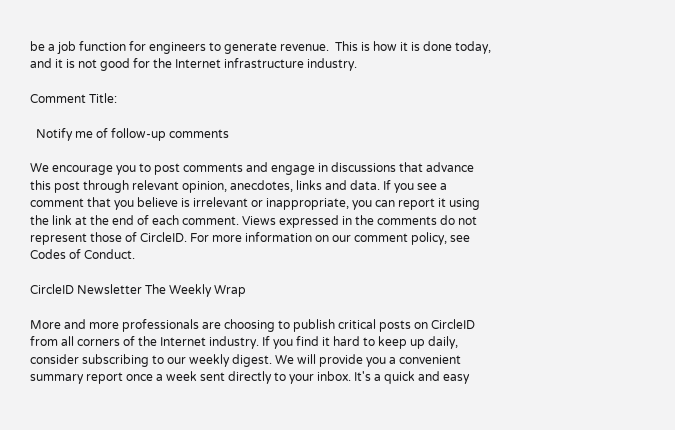be a job function for engineers to generate revenue.  This is how it is done today, and it is not good for the Internet infrastructure industry.

Comment Title:

  Notify me of follow-up comments

We encourage you to post comments and engage in discussions that advance this post through relevant opinion, anecdotes, links and data. If you see a comment that you believe is irrelevant or inappropriate, you can report it using the link at the end of each comment. Views expressed in the comments do not represent those of CircleID. For more information on our comment policy, see Codes of Conduct.

CircleID Newsletter The Weekly Wrap

More and more professionals are choosing to publish critical posts on CircleID from all corners of the Internet industry. If you find it hard to keep up daily, consider subscribing to our weekly digest. We will provide you a convenient summary report once a week sent directly to your inbox. It's a quick and easy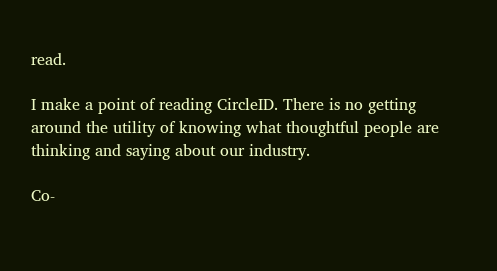read.

I make a point of reading CircleID. There is no getting around the utility of knowing what thoughtful people are thinking and saying about our industry.

Co-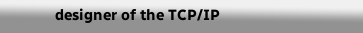designer of the TCP/IP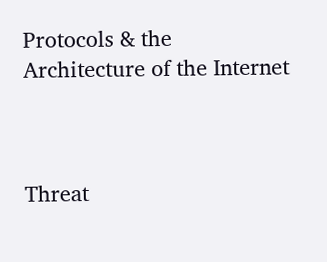Protocols & the Architecture of the Internet



Threat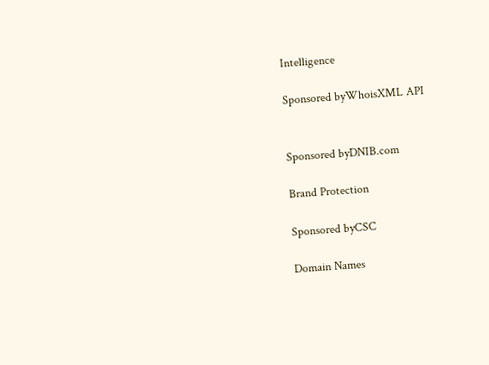Intelligence

Sponsored byWhoisXML API


Sponsored byDNIB.com

Brand Protection

Sponsored byCSC

Domain Names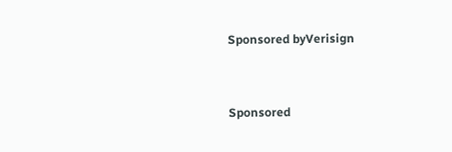Sponsored byVerisign


Sponsored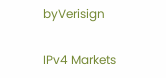byVerisign

IPv4 Markets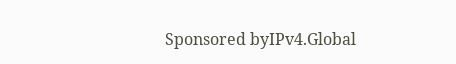Sponsored byIPv4.Global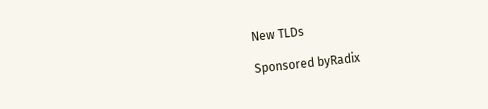New TLDs

Sponsored byRadix